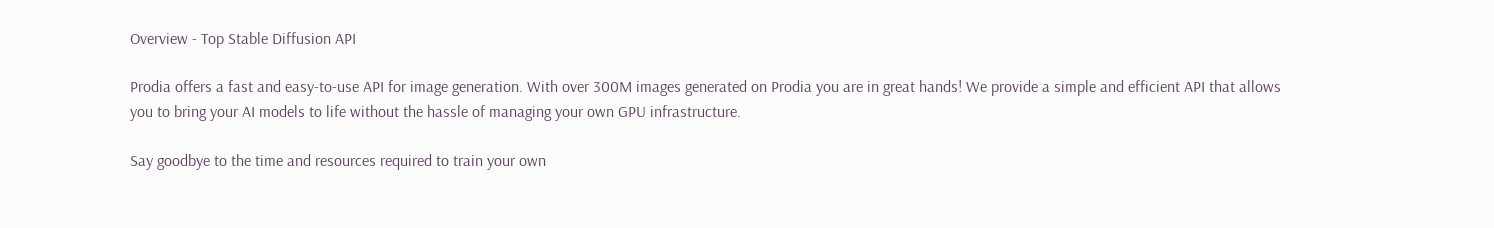Overview - Top Stable Diffusion API

Prodia offers a fast and easy-to-use API for image generation. With over 300M images generated on Prodia you are in great hands! We provide a simple and efficient API that allows you to bring your AI models to life without the hassle of managing your own GPU infrastructure.

Say goodbye to the time and resources required to train your own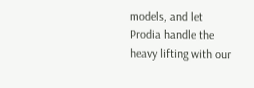models, and let Prodia handle the heavy lifting with our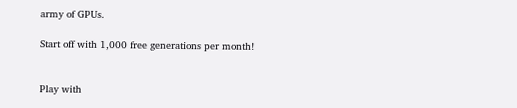army of GPUs.

Start off with 1,000 free generations per month!


Play with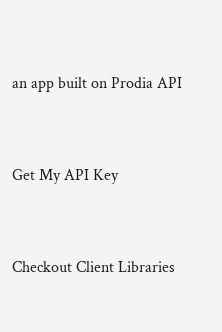an app built on Prodia API


Get My API Key


Checkout Client Libraries